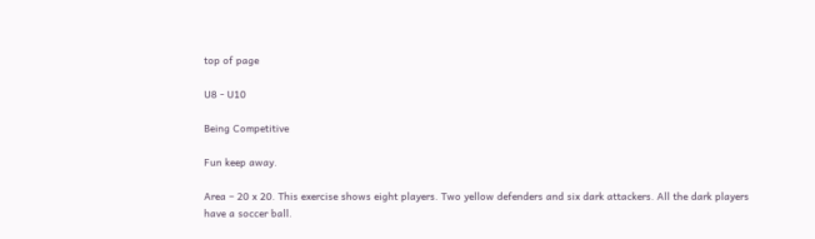top of page

U8 - U10

Being Competitive

Fun keep away.

Area – 20 x 20. This exercise shows eight players. Two yellow defenders and six dark attackers. All the dark players have a soccer ball.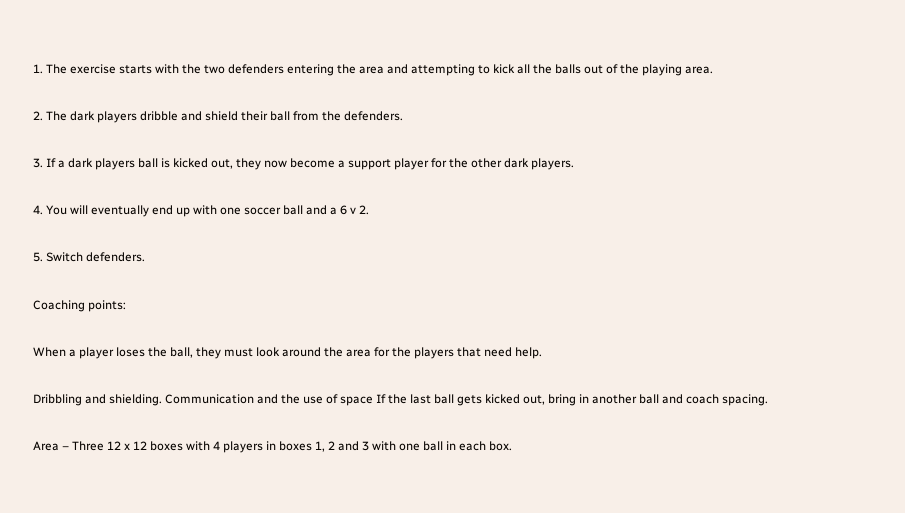1. The exercise starts with the two defenders entering the area and attempting to kick all the balls out of the playing area.

2. The dark players dribble and shield their ball from the defenders.

3. If a dark players ball is kicked out, they now become a support player for the other dark players.

4. You will eventually end up with one soccer ball and a 6 v 2.

5. Switch defenders.

Coaching points:

When a player loses the ball, they must look around the area for the players that need help.

Dribbling and shielding. Communication and the use of space If the last ball gets kicked out, bring in another ball and coach spacing.

Area – Three 12 x 12 boxes with 4 players in boxes 1, 2 and 3 with one ball in each box.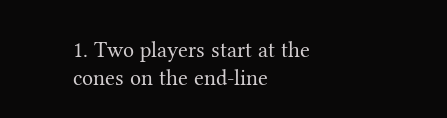1. Two players start at the cones on the end-line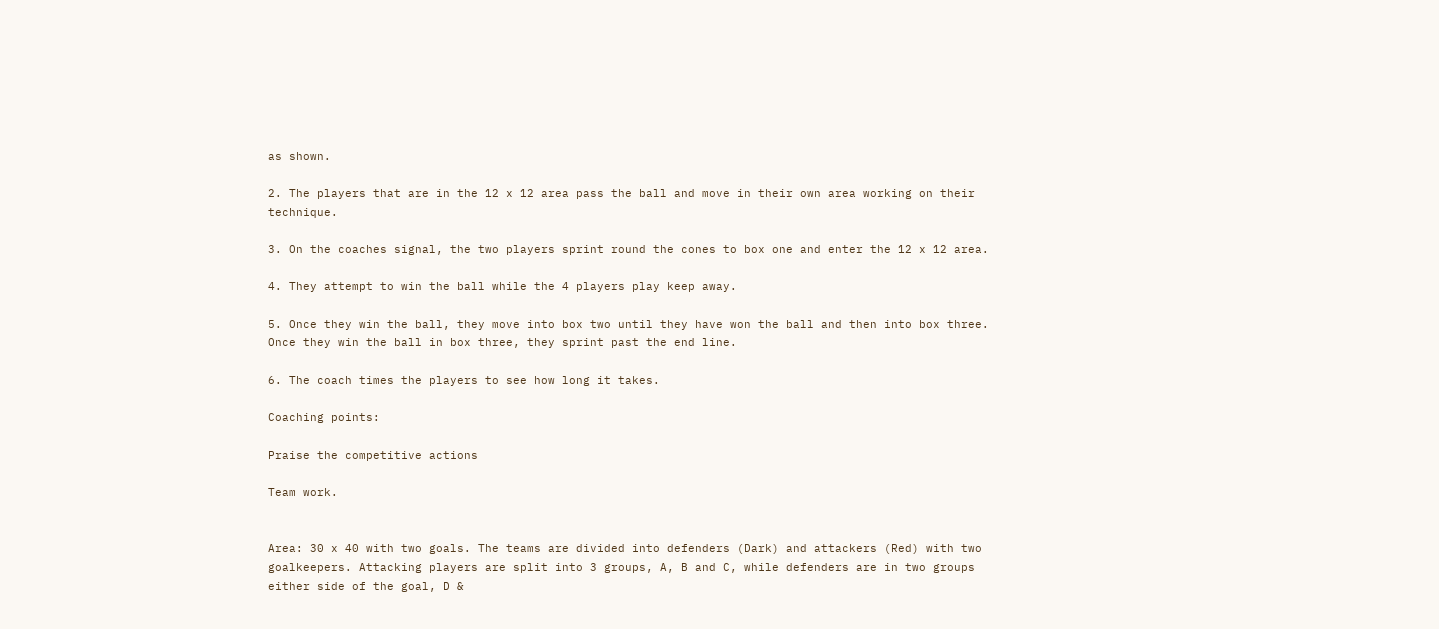as shown.

2. The players that are in the 12 x 12 area pass the ball and move in their own area working on their technique.

3. On the coaches signal, the two players sprint round the cones to box one and enter the 12 x 12 area.

4. They attempt to win the ball while the 4 players play keep away.

5. Once they win the ball, they move into box two until they have won the ball and then into box three. Once they win the ball in box three, they sprint past the end line.

6. The coach times the players to see how long it takes.

Coaching points:

Praise the competitive actions

Team work.


Area: 30 x 40 with two goals. The teams are divided into defenders (Dark) and attackers (Red) with two goalkeepers. Attacking players are split into 3 groups, A, B and C, while defenders are in two groups either side of the goal, D &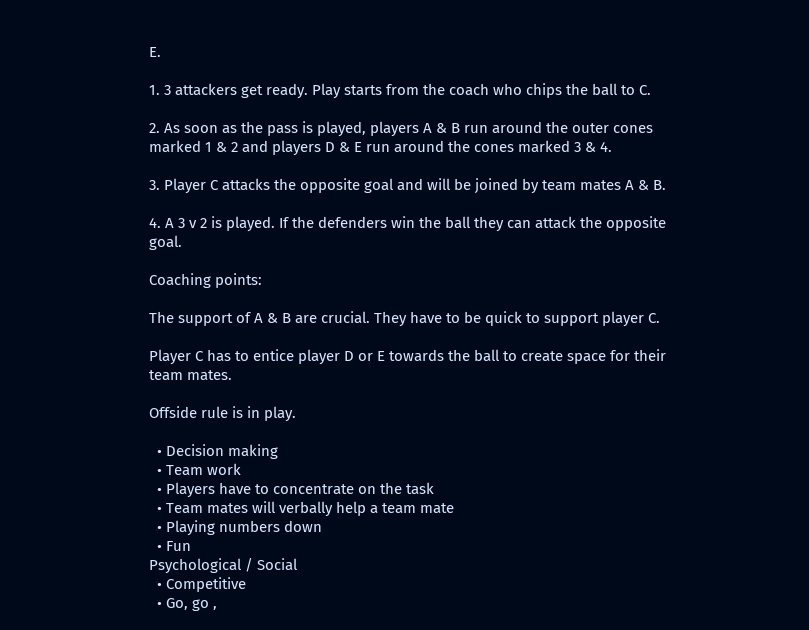E.

1. 3 attackers get ready. Play starts from the coach who chips the ball to C.

2. As soon as the pass is played, players A & B run around the outer cones marked 1 & 2 and players D & E run around the cones marked 3 & 4.

3. Player C attacks the opposite goal and will be joined by team mates A & B.

4. A 3 v 2 is played. If the defenders win the ball they can attack the opposite goal.

Coaching points:

The support of A & B are crucial. They have to be quick to support player C.

Player C has to entice player D or E towards the ball to create space for their team mates.

Offside rule is in play.

  • Decision making
  • Team work
  • Players have to concentrate on the task
  • Team mates will verbally help a team mate
  • Playing numbers down
  • Fun
Psychological / Social
  • Competitive
  • Go, go ,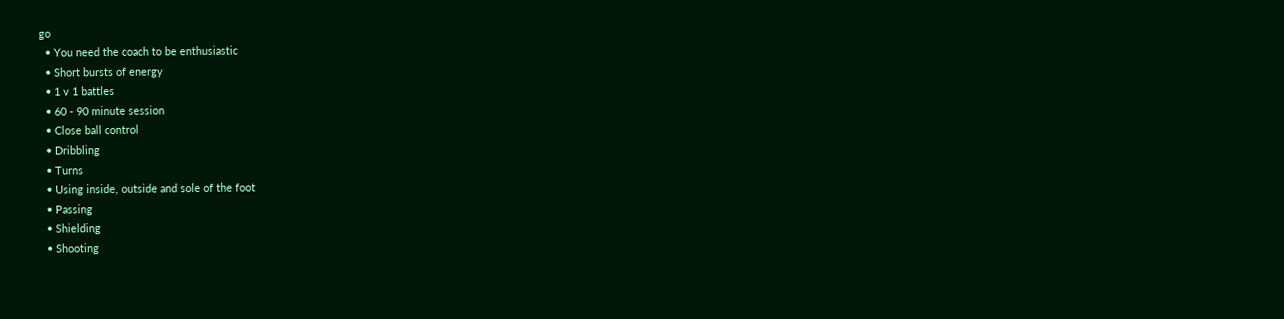go
  • You need the coach to be enthusiastic
  • Short bursts of energy
  • 1 v 1 battles
  • 60 - 90 minute session
  • Close ball control
  • Dribbling
  • Turns
  • Using inside, outside and sole of the foot
  • Passing
  • Shielding
  • Shooting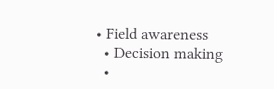• Field awareness
  • Decision making
  •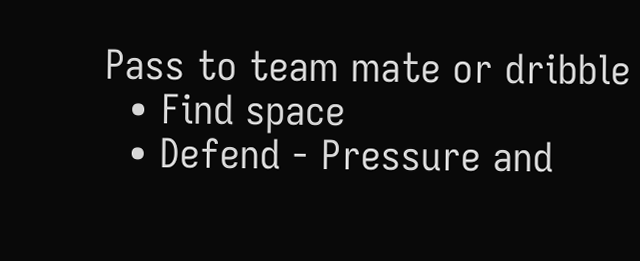Pass to team mate or dribble
  • Find space
  • Defend - Pressure and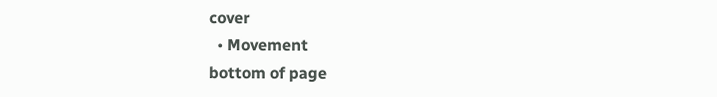cover
  • Movement
bottom of page